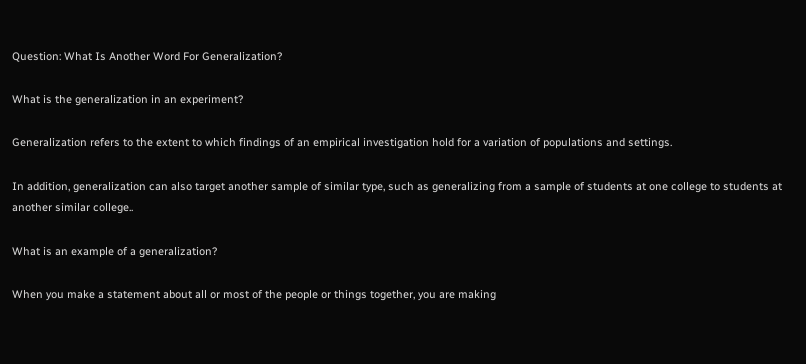Question: What Is Another Word For Generalization?

What is the generalization in an experiment?

Generalization refers to the extent to which findings of an empirical investigation hold for a variation of populations and settings.

In addition, generalization can also target another sample of similar type, such as generalizing from a sample of students at one college to students at another similar college..

What is an example of a generalization?

When you make a statement about all or most of the people or things together, you are making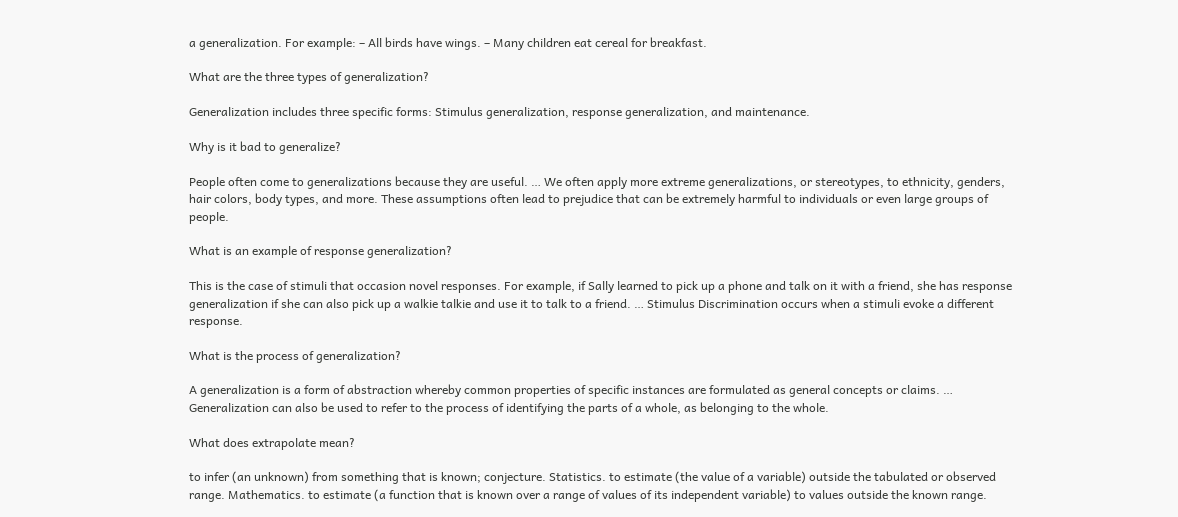a generalization. For example: – All birds have wings. – Many children eat cereal for breakfast.

What are the three types of generalization?

Generalization includes three specific forms: Stimulus generalization, response generalization, and maintenance.

Why is it bad to generalize?

People often come to generalizations because they are useful. … We often apply more extreme generalizations, or stereotypes, to ethnicity, genders, hair colors, body types, and more. These assumptions often lead to prejudice that can be extremely harmful to individuals or even large groups of people.

What is an example of response generalization?

This is the case of stimuli that occasion novel responses. For example, if Sally learned to pick up a phone and talk on it with a friend, she has response generalization if she can also pick up a walkie talkie and use it to talk to a friend. … Stimulus Discrimination occurs when a stimuli evoke a different response.

What is the process of generalization?

A generalization is a form of abstraction whereby common properties of specific instances are formulated as general concepts or claims. … Generalization can also be used to refer to the process of identifying the parts of a whole, as belonging to the whole.

What does extrapolate mean?

to infer (an unknown) from something that is known; conjecture. Statistics. to estimate (the value of a variable) outside the tabulated or observed range. Mathematics. to estimate (a function that is known over a range of values of its independent variable) to values outside the known range.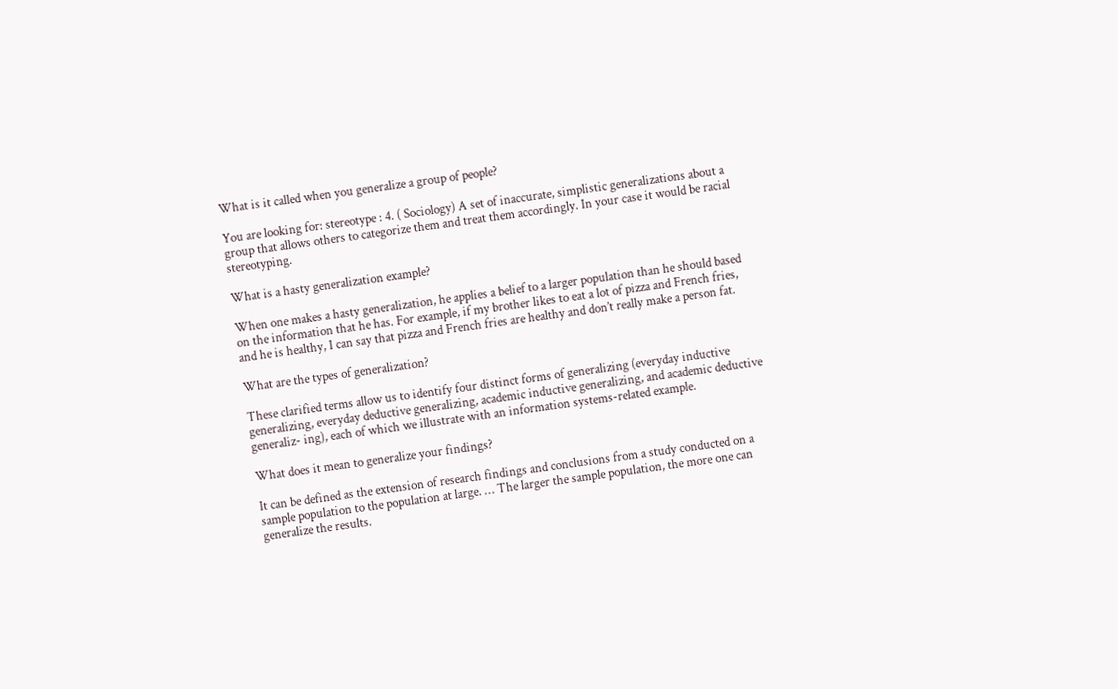What is it called when you generalize a group of people?

You are looking for: stereotype : 4. ( Sociology) A set of inaccurate, simplistic generalizations about a group that allows others to categorize them and treat them accordingly. In your case it would be racial stereotyping.

What is a hasty generalization example?

When one makes a hasty generalization, he applies a belief to a larger population than he should based on the information that he has. For example, if my brother likes to eat a lot of pizza and French fries, and he is healthy, I can say that pizza and French fries are healthy and don’t really make a person fat.

What are the types of generalization?

These clarified terms allow us to identify four distinct forms of generalizing (everyday inductive generalizing, everyday deductive generalizing, academic inductive generalizing, and academic deductive generaliz- ing), each of which we illustrate with an information systems-related example.

What does it mean to generalize your findings?

It can be defined as the extension of research findings and conclusions from a study conducted on a sample population to the population at large. … The larger the sample population, the more one can generalize the results.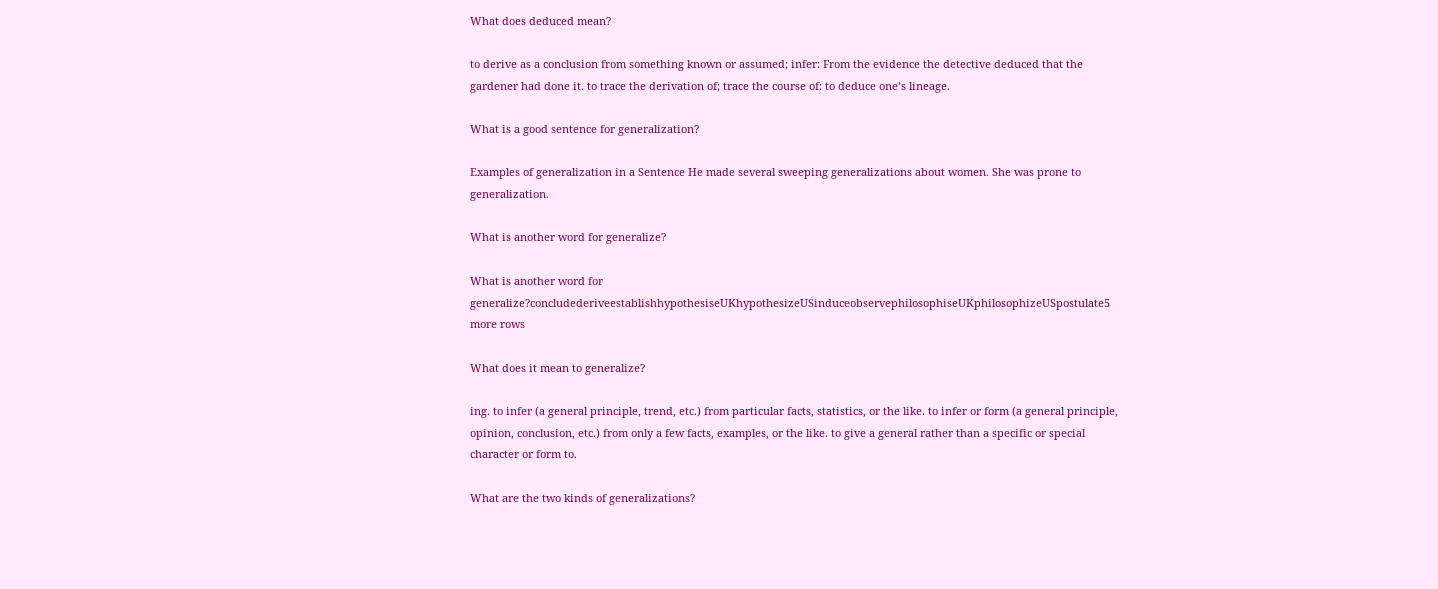What does deduced mean?

to derive as a conclusion from something known or assumed; infer: From the evidence the detective deduced that the gardener had done it. to trace the derivation of; trace the course of: to deduce one’s lineage.

What is a good sentence for generalization?

Examples of generalization in a Sentence He made several sweeping generalizations about women. She was prone to generalization.

What is another word for generalize?

What is another word for generalize?concludederiveestablishhypothesiseUKhypothesizeUSinduceobservephilosophiseUKphilosophizeUSpostulate5 more rows

What does it mean to generalize?

ing. to infer (a general principle, trend, etc.) from particular facts, statistics, or the like. to infer or form (a general principle, opinion, conclusion, etc.) from only a few facts, examples, or the like. to give a general rather than a specific or special character or form to.

What are the two kinds of generalizations?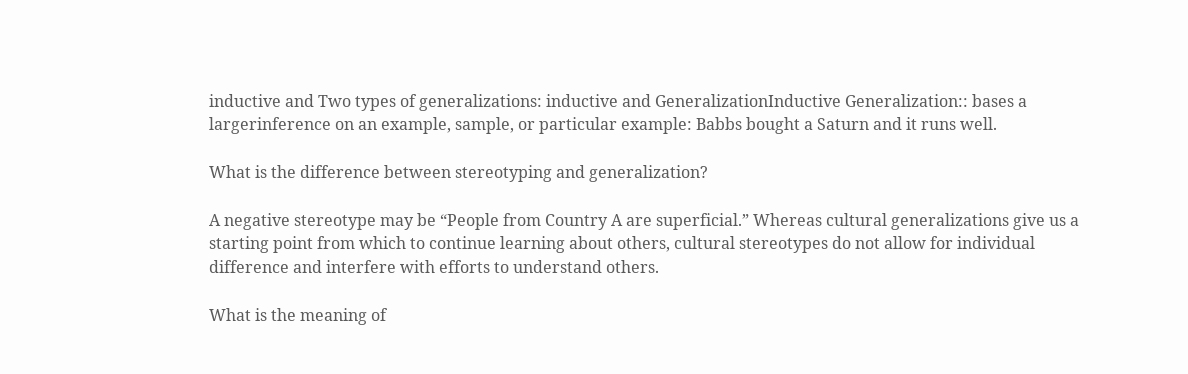inductive and Two types of generalizations: inductive and GeneralizationInductive Generalization:: bases a largerinference on an example, sample, or particular example: Babbs bought a Saturn and it runs well.

What is the difference between stereotyping and generalization?

A negative stereotype may be “People from Country A are superficial.” Whereas cultural generalizations give us a starting point from which to continue learning about others, cultural stereotypes do not allow for individual difference and interfere with efforts to understand others.

What is the meaning of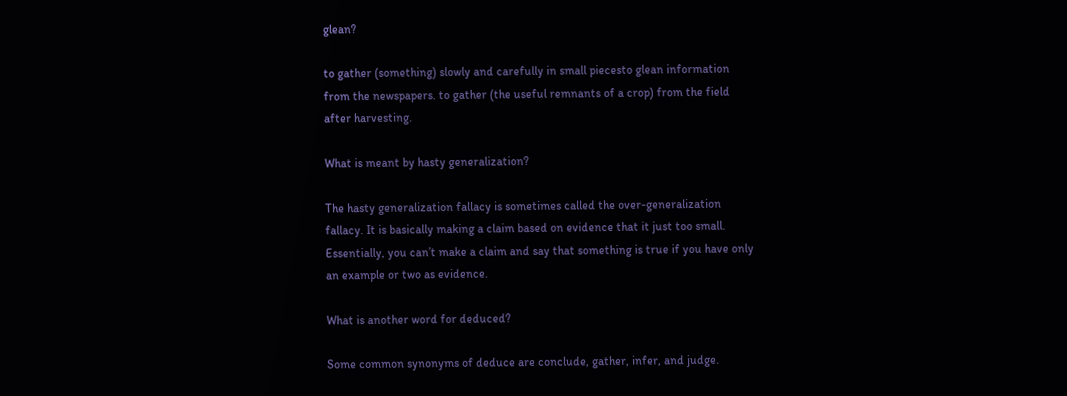glean?

to gather (something) slowly and carefully in small piecesto glean information from the newspapers. to gather (the useful remnants of a crop) from the field after harvesting.

What is meant by hasty generalization?

The hasty generalization fallacy is sometimes called the over-generalization fallacy. It is basically making a claim based on evidence that it just too small. Essentially, you can’t make a claim and say that something is true if you have only an example or two as evidence.

What is another word for deduced?

Some common synonyms of deduce are conclude, gather, infer, and judge.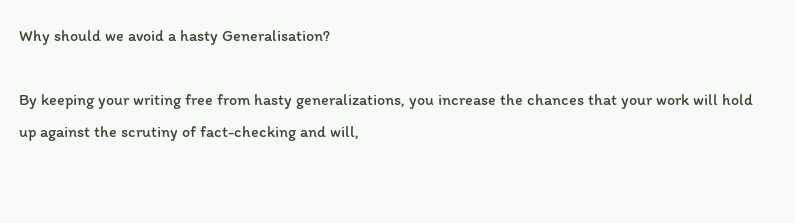Why should we avoid a hasty Generalisation?

By keeping your writing free from hasty generalizations, you increase the chances that your work will hold up against the scrutiny of fact-checking and will,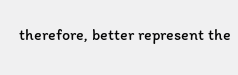therefore, better represent the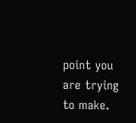point you are trying to make.